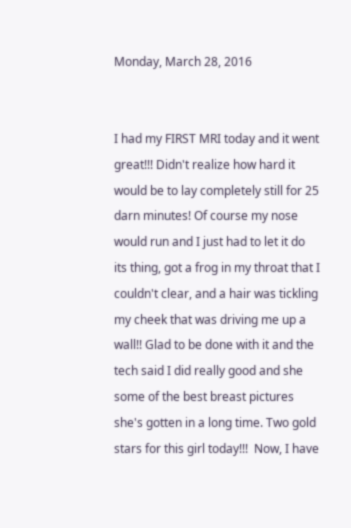Monday, March 28, 2016


I had my FIRST MRI today and it went great!!! Didn't realize how hard it would be to lay completely still for 25 darn minutes! Of course my nose would run and I just had to let it do its thing, got a frog in my throat that I couldn't clear, and a hair was tickling my cheek that was driving me up a wall!! Glad to be done with it and the tech said I did really good and she some of the best breast pictures she's gotten in a long time. Two gold stars for this girl today!!!  Now, I have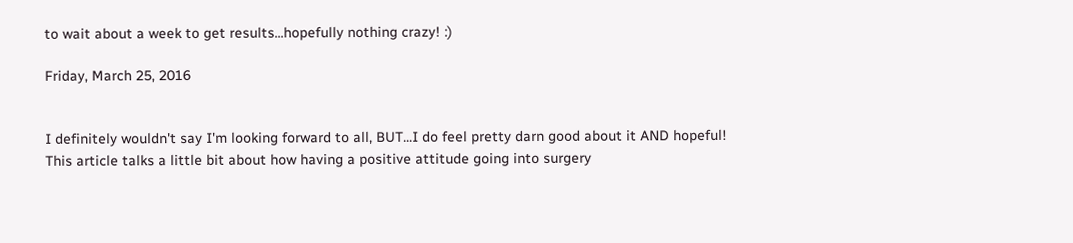to wait about a week to get results...hopefully nothing crazy! :)

Friday, March 25, 2016


I definitely wouldn't say I'm looking forward to all, BUT...I do feel pretty darn good about it AND hopeful!  This article talks a little bit about how having a positive attitude going into surgery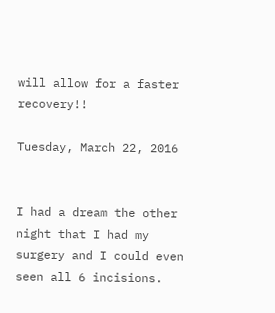will allow for a faster recovery!!

Tuesday, March 22, 2016


I had a dream the other night that I had my surgery and I could even seen all 6 incisions.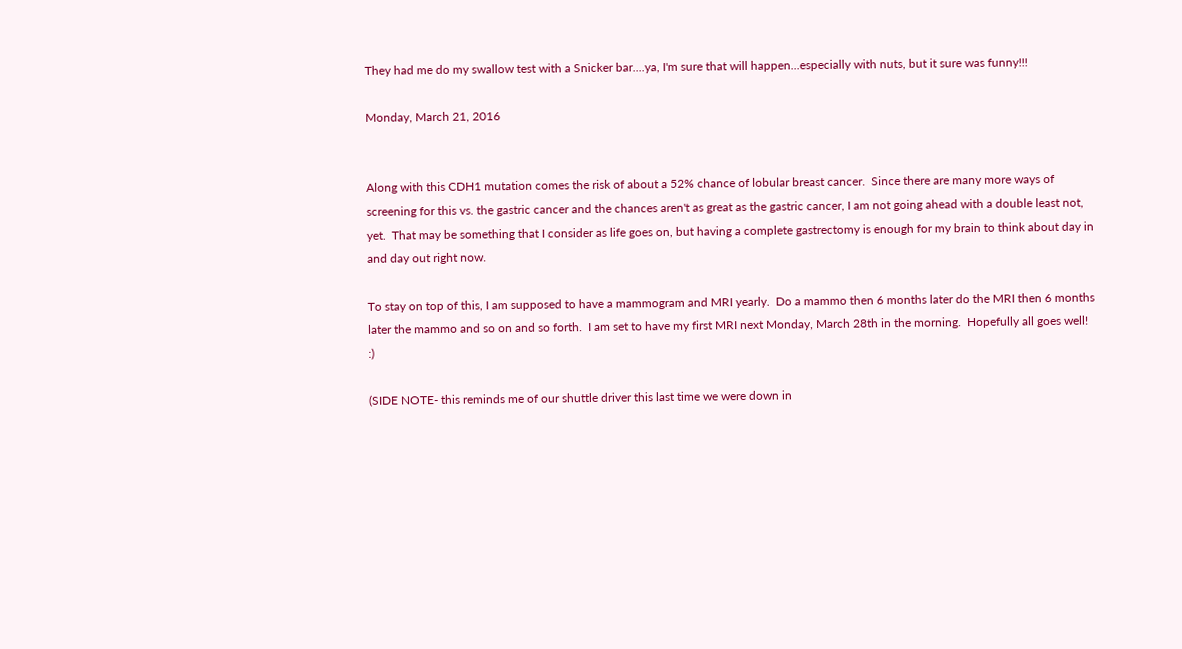They had me do my swallow test with a Snicker bar....ya, I'm sure that will happen...especially with nuts, but it sure was funny!!!

Monday, March 21, 2016


Along with this CDH1 mutation comes the risk of about a 52% chance of lobular breast cancer.  Since there are many more ways of screening for this vs. the gastric cancer and the chances aren't as great as the gastric cancer, I am not going ahead with a double least not, yet.  That may be something that I consider as life goes on, but having a complete gastrectomy is enough for my brain to think about day in and day out right now.

To stay on top of this, I am supposed to have a mammogram and MRI yearly.  Do a mammo then 6 months later do the MRI then 6 months later the mammo and so on and so forth.  I am set to have my first MRI next Monday, March 28th in the morning.  Hopefully all goes well! :)

(SIDE NOTE- this reminds me of our shuttle driver this last time we were down in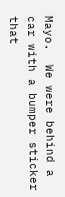Mayo.  We were behind a car with a bumper sticker that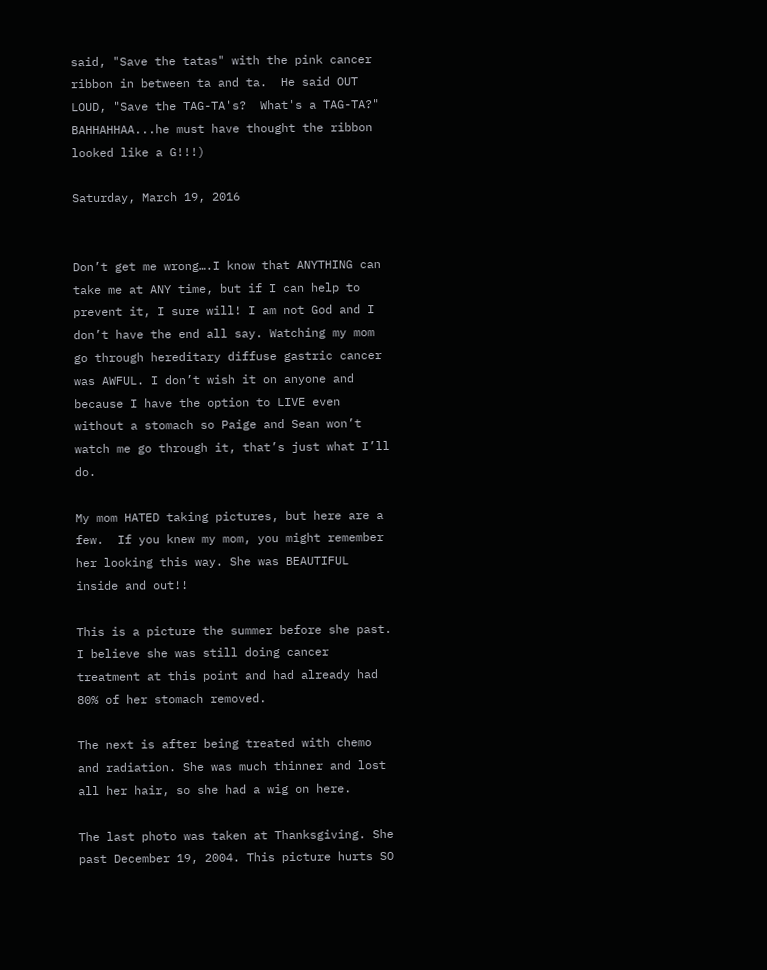said, "Save the tatas" with the pink cancer ribbon in between ta and ta.  He said OUT LOUD, "Save the TAG-TA's?  What's a TAG-TA?"  BAHHAHHAA...he must have thought the ribbon looked like a G!!!)

Saturday, March 19, 2016


Don’t get me wrong….I know that ANYTHING can take me at ANY time, but if I can help to prevent it, I sure will! I am not God and I don’t have the end all say. Watching my mom go through hereditary diffuse gastric cancer was AWFUL. I don’t wish it on anyone and because I have the option to LIVE even without a stomach so Paige and Sean won’t watch me go through it, that’s just what I’ll do.

My mom HATED taking pictures, but here are a few.  If you knew my mom, you might remember her looking this way. She was BEAUTIFUL inside and out!!

This is a picture the summer before she past. I believe she was still doing cancer treatment at this point and had already had 80% of her stomach removed.

The next is after being treated with chemo and radiation. She was much thinner and lost all her hair, so she had a wig on here.

The last photo was taken at Thanksgiving. She past December 19, 2004. This picture hurts SO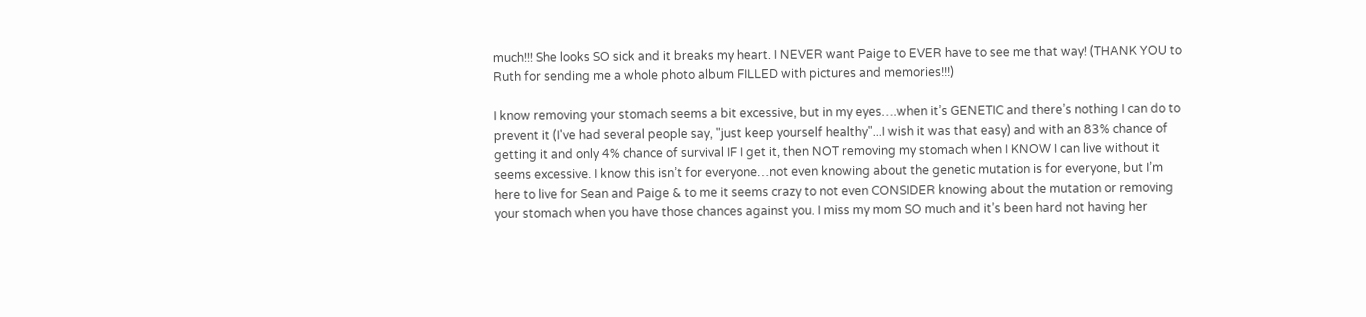much!!! She looks SO sick and it breaks my heart. I NEVER want Paige to EVER have to see me that way! (THANK YOU to Ruth for sending me a whole photo album FILLED with pictures and memories!!!)

I know removing your stomach seems a bit excessive, but in my eyes….when it’s GENETIC and there’s nothing I can do to prevent it (I've had several people say, "just keep yourself healthy"...I wish it was that easy) and with an 83% chance of getting it and only 4% chance of survival IF I get it, then NOT removing my stomach when I KNOW I can live without it seems excessive. I know this isn’t for everyone…not even knowing about the genetic mutation is for everyone, but I’m here to live for Sean and Paige & to me it seems crazy to not even CONSIDER knowing about the mutation or removing your stomach when you have those chances against you. I miss my mom SO much and it’s been hard not having her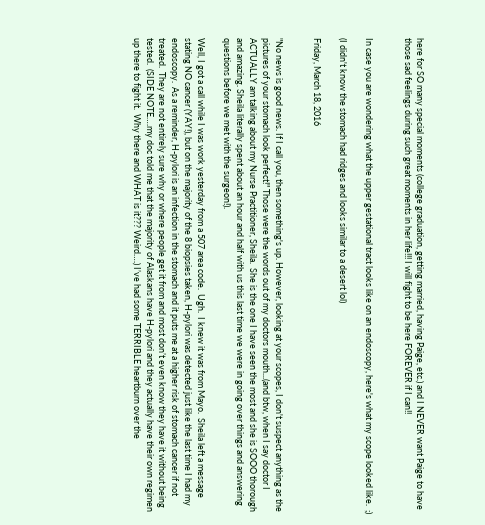here for SO many special moments (college graduation, getting married, having Paige, etc.) and I NEVER want Paige to have those sad feelings during such great moments in her life!!! I will fight to be here FOREVER if I can!!


In case you are wondering what the upper gestational tract looks like on an endoscopy, here's what my scope looked like.  ;)

(I didn't know the stomach had ridges and looks similar to a desert lol)

Friday, March 18, 2016


"No news is good news. If I call you, then something's up. However, looking at your scopes, I don't suspect anything as the pictures of your stomach look perfect!" Those were the words out of my doctors mouth...(and btw, when I say doctor I ACTUALLY am talking about my Nurse Practitioner, Sheila.  She is the one I have seen the most and she is SOOO thorough and amazing. Sheila literally spent about an hour and half with us this last time we were in going over things and answering questions before we met with the surgeon!).

Well, I got a call while I was work yesterday from a 507 area code.  Ugh.  I knew it was from Mayo.  Sheila left a message stating NO cancer (YAY!), but on the majority of the 8 biopsies taken, H-pylori was detected just like the last time I had my endoscopy.  As a reminder, H-pylori is an infection in the stomach and it puts me at a higher risk of stomach cancer if not treated.  They are not entirely sure why or where people get it from and most don’t even know they have it without being tested.  (SIDE NOTE….my doc told me that the majority of Alaskans have H-pylori and they actually have their own regimen up there to fight it.  Why there and WHAT is it??? Weird….) I’ve had some TERRIBLE heartburn over the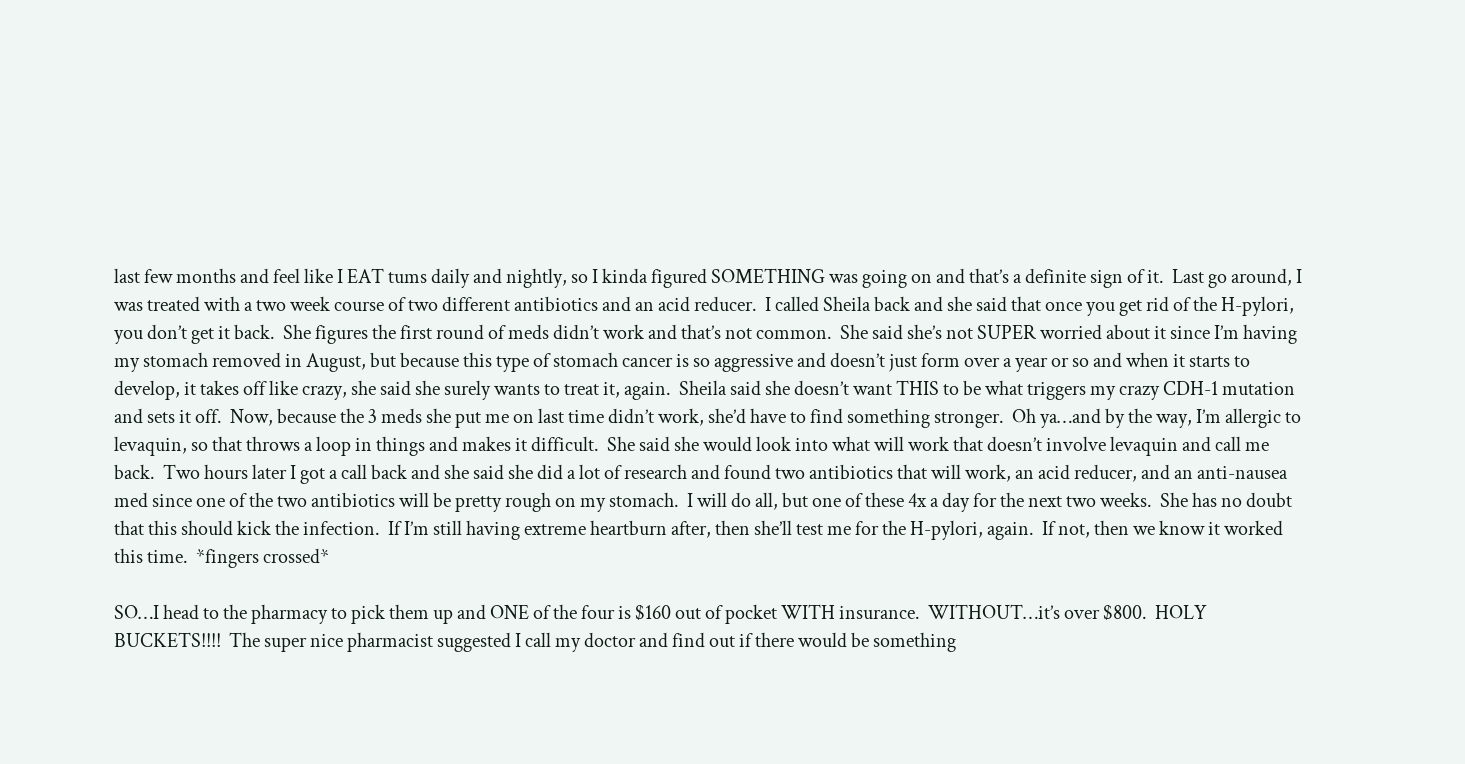last few months and feel like I EAT tums daily and nightly, so I kinda figured SOMETHING was going on and that’s a definite sign of it.  Last go around, I was treated with a two week course of two different antibiotics and an acid reducer.  I called Sheila back and she said that once you get rid of the H-pylori, you don’t get it back.  She figures the first round of meds didn’t work and that’s not common.  She said she’s not SUPER worried about it since I’m having my stomach removed in August, but because this type of stomach cancer is so aggressive and doesn’t just form over a year or so and when it starts to develop, it takes off like crazy, she said she surely wants to treat it, again.  Sheila said she doesn’t want THIS to be what triggers my crazy CDH-1 mutation and sets it off.  Now, because the 3 meds she put me on last time didn’t work, she’d have to find something stronger.  Oh ya…and by the way, I’m allergic to levaquin, so that throws a loop in things and makes it difficult.  She said she would look into what will work that doesn’t involve levaquin and call me back.  Two hours later I got a call back and she said she did a lot of research and found two antibiotics that will work, an acid reducer, and an anti-nausea med since one of the two antibiotics will be pretty rough on my stomach.  I will do all, but one of these 4x a day for the next two weeks.  She has no doubt that this should kick the infection.  If I’m still having extreme heartburn after, then she’ll test me for the H-pylori, again.  If not, then we know it worked this time.  *fingers crossed*

SO…I head to the pharmacy to pick them up and ONE of the four is $160 out of pocket WITH insurance.  WITHOUT…it’s over $800.  HOLY BUCKETS!!!!  The super nice pharmacist suggested I call my doctor and find out if there would be something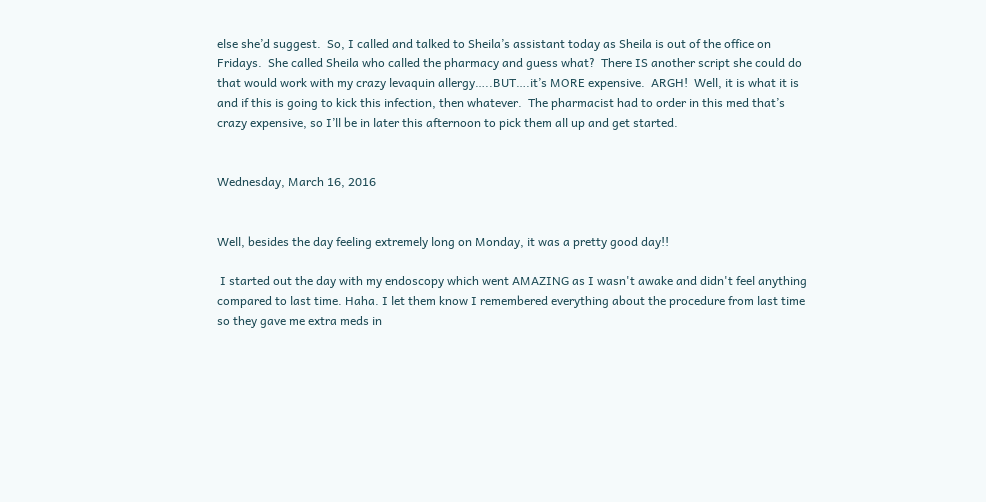else she’d suggest.  So, I called and talked to Sheila’s assistant today as Sheila is out of the office on Fridays.  She called Sheila who called the pharmacy and guess what?  There IS another script she could do that would work with my crazy levaquin allergy…..BUT….it’s MORE expensive.  ARGH!  Well, it is what it is and if this is going to kick this infection, then whatever.  The pharmacist had to order in this med that’s crazy expensive, so I’ll be in later this afternoon to pick them all up and get started.


Wednesday, March 16, 2016


Well, besides the day feeling extremely long on Monday, it was a pretty good day!!

 I started out the day with my endoscopy which went AMAZING as I wasn't awake and didn't feel anything compared to last time. Haha. I let them know I remembered everything about the procedure from last time so they gave me extra meds in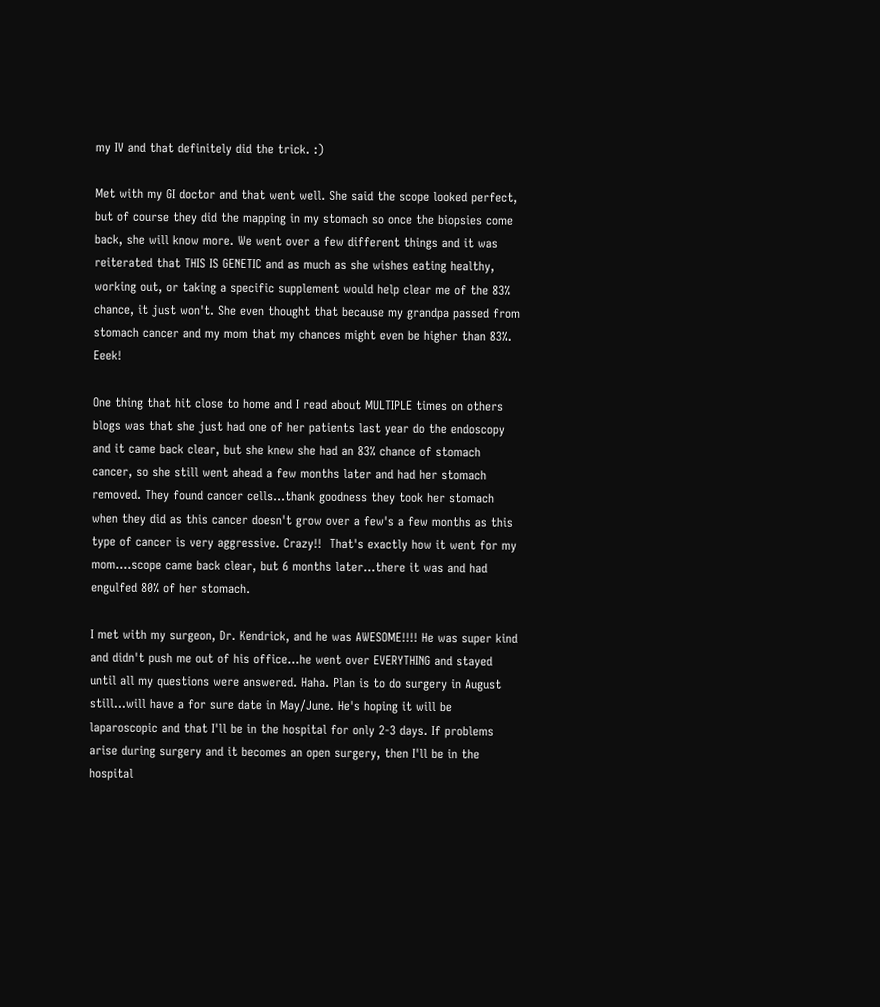my IV and that definitely did the trick. :)

Met with my GI doctor and that went well. She said the scope looked perfect, but of course they did the mapping in my stomach so once the biopsies come back, she will know more. We went over a few different things and it was reiterated that THIS IS GENETIC and as much as she wishes eating healthy, working out, or taking a specific supplement would help clear me of the 83% chance, it just won't. She even thought that because my grandpa passed from stomach cancer and my mom that my chances might even be higher than 83%. Eeek!

One thing that hit close to home and I read about MULTIPLE times on others blogs was that she just had one of her patients last year do the endoscopy and it came back clear, but she knew she had an 83% chance of stomach cancer, so she still went ahead a few months later and had her stomach removed. They found cancer cells...thank goodness they took her stomach when they did as this cancer doesn't grow over a few's a few months as this type of cancer is very aggressive. Crazy!!  That's exactly how it went for my mom....scope came back clear, but 6 months later...there it was and had engulfed 80% of her stomach.

I met with my surgeon, Dr. Kendrick, and he was AWESOME!!!! He was super kind and didn't push me out of his office...he went over EVERYTHING and stayed until all my questions were answered. Haha. Plan is to do surgery in August still...will have a for sure date in May/June. He's hoping it will be laparoscopic and that I'll be in the hospital for only 2-3 days. If problems arise during surgery and it becomes an open surgery, then I'll be in the hospital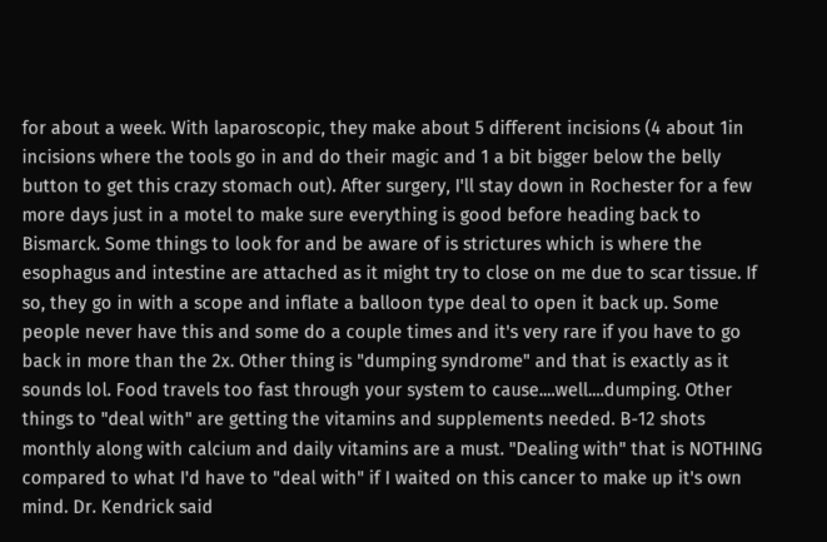for about a week. With laparoscopic, they make about 5 different incisions (4 about 1in incisions where the tools go in and do their magic and 1 a bit bigger below the belly button to get this crazy stomach out). After surgery, I'll stay down in Rochester for a few more days just in a motel to make sure everything is good before heading back to Bismarck. Some things to look for and be aware of is strictures which is where the esophagus and intestine are attached as it might try to close on me due to scar tissue. If so, they go in with a scope and inflate a balloon type deal to open it back up. Some people never have this and some do a couple times and it's very rare if you have to go back in more than the 2x. Other thing is "dumping syndrome" and that is exactly as it sounds lol. Food travels too fast through your system to cause....well....dumping. Other things to "deal with" are getting the vitamins and supplements needed. B-12 shots monthly along with calcium and daily vitamins are a must. "Dealing with" that is NOTHING compared to what I'd have to "deal with" if I waited on this cancer to make up it's own mind. Dr. Kendrick said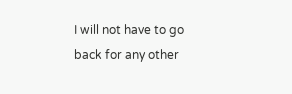I will not have to go back for any other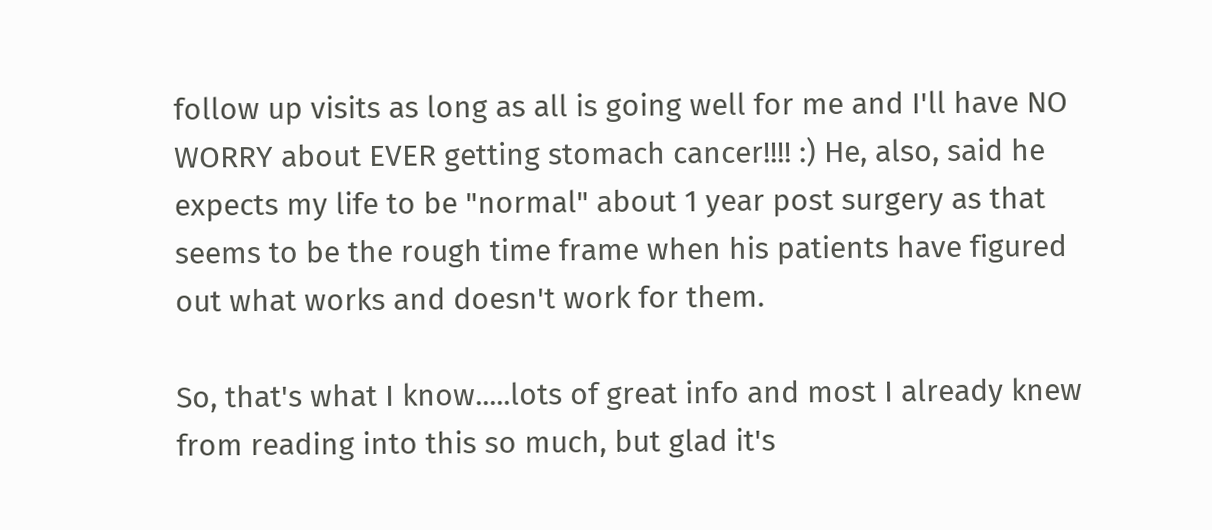follow up visits as long as all is going well for me and I'll have NO WORRY about EVER getting stomach cancer!!!! :) He, also, said he expects my life to be "normal" about 1 year post surgery as that seems to be the rough time frame when his patients have figured out what works and doesn't work for them.

So, that's what I know.....lots of great info and most I already knew from reading into this so much, but glad it's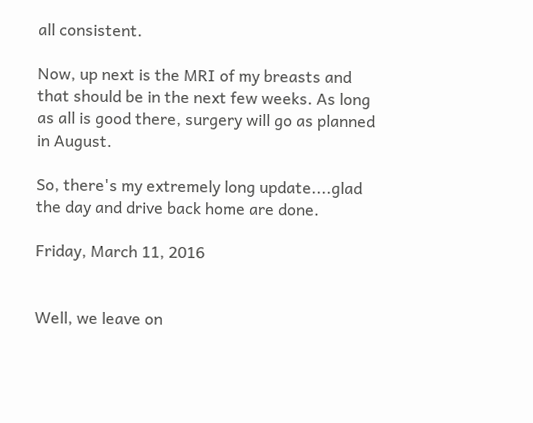all consistent.

Now, up next is the MRI of my breasts and that should be in the next few weeks. As long as all is good there, surgery will go as planned in August.

So, there's my extremely long update....glad the day and drive back home are done.

Friday, March 11, 2016


Well, we leave on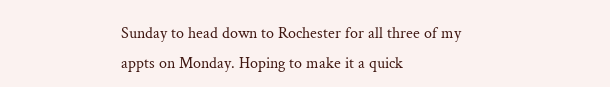Sunday to head down to Rochester for all three of my appts on Monday. Hoping to make it a quick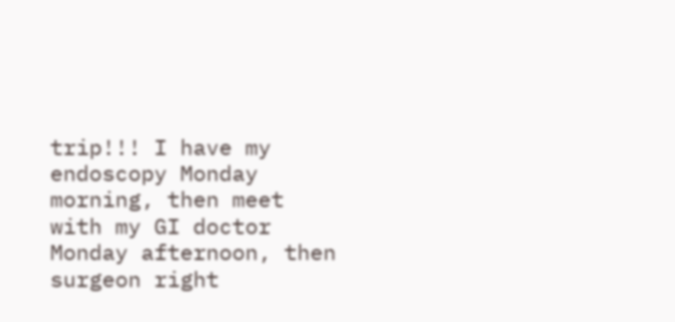trip!!! I have my endoscopy Monday morning, then meet with my GI doctor Monday afternoon, then surgeon right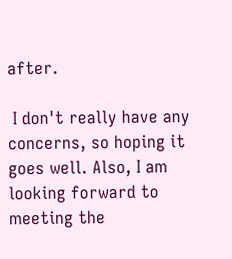after.

 I don't really have any concerns, so hoping it goes well. Also, I am looking forward to meeting the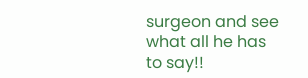surgeon and see what all he has to say!!